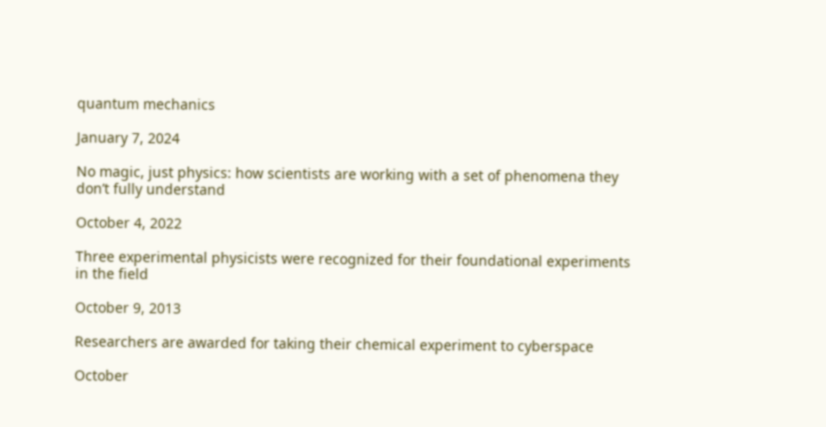quantum mechanics

January 7, 2024

No magic, just physics: how scientists are working with a set of phenomena they don’t fully understand

October 4, 2022

Three experimental physicists were recognized for their foundational experiments in the field

October 9, 2013

Researchers are awarded for taking their chemical experiment to cyberspace

October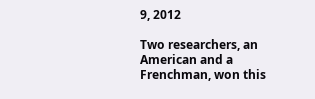9, 2012

Two researchers, an American and a Frenchman, won this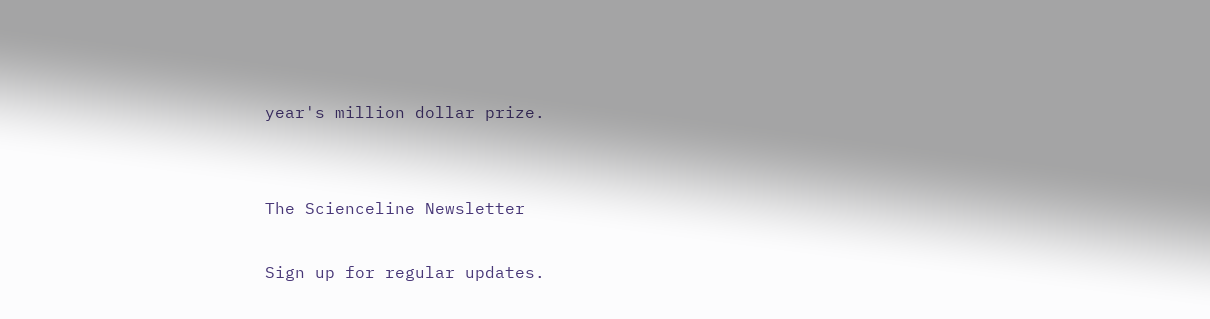year's million dollar prize.


The Scienceline Newsletter

Sign up for regular updates.